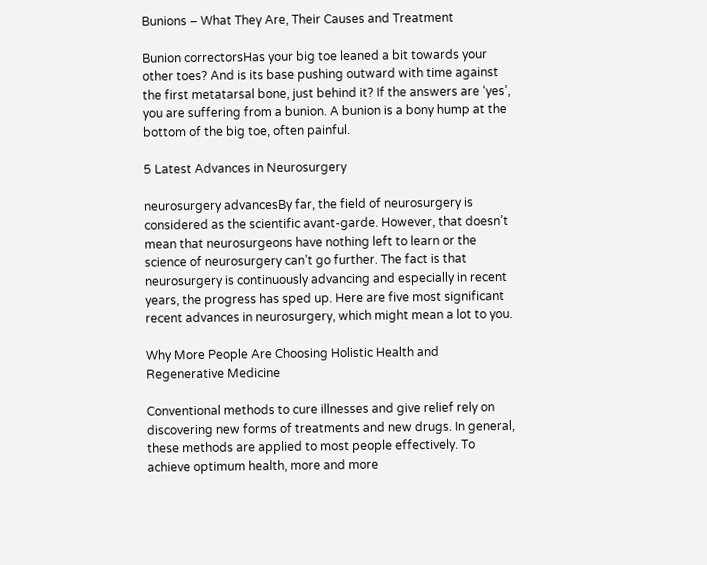Bunions – What They Are, Their Causes and Treatment

Bunion correctorsHas your big toe leaned a bit towards your other toes? And is its base pushing outward with time against the first metatarsal bone, just behind it? If the answers are ‘yes’, you are suffering from a bunion. A bunion is a bony hump at the bottom of the big toe, often painful.

5 Latest Advances in Neurosurgery

neurosurgery advancesBy far, the field of neurosurgery is considered as the scientific avant-garde. However, that doesn’t mean that neurosurgeons have nothing left to learn or the science of neurosurgery can’t go further. The fact is that neurosurgery is continuously advancing and especially in recent years, the progress has sped up. Here are five most significant recent advances in neurosurgery, which might mean a lot to you.

Why More People Are Choosing Holistic Health and Regenerative Medicine

Conventional methods to cure illnesses and give relief rely on discovering new forms of treatments and new drugs. In general, these methods are applied to most people effectively. To achieve optimum health, more and more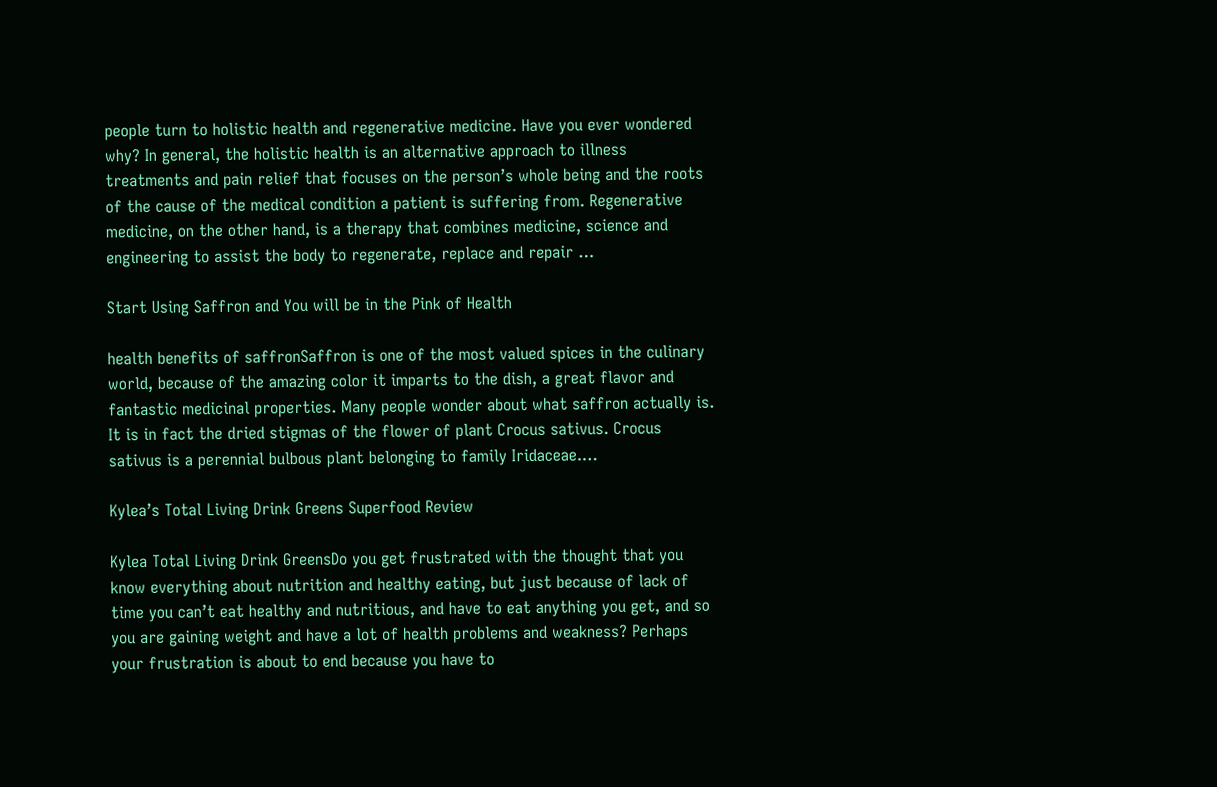people turn to holistic health and regenerative medicine. Have you ever wondered why? In general, the holistic health is an alternative approach to illness treatments and pain relief that focuses on the person’s whole being and the roots of the cause of the medical condition a patient is suffering from. Regenerative medicine, on the other hand, is a therapy that combines medicine, science and engineering to assist the body to regenerate, replace and repair …

Start Using Saffron and You will be in the Pink of Health

health benefits of saffronSaffron is one of the most valued spices in the culinary world, because of the amazing color it imparts to the dish, a great flavor and fantastic medicinal properties. Many people wonder about what saffron actually is. It is in fact the dried stigmas of the flower of plant Crocus sativus. Crocus sativus is a perennial bulbous plant belonging to family Iridaceae.…

Kylea’s Total Living Drink Greens Superfood Review

Kylea Total Living Drink GreensDo you get frustrated with the thought that you know everything about nutrition and healthy eating, but just because of lack of time you can’t eat healthy and nutritious, and have to eat anything you get, and so you are gaining weight and have a lot of health problems and weakness? Perhaps your frustration is about to end because you have to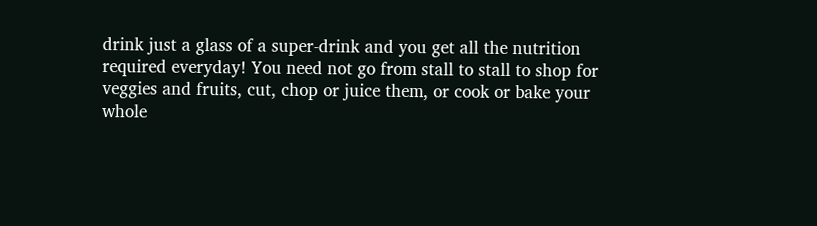drink just a glass of a super-drink and you get all the nutrition required everyday! You need not go from stall to stall to shop for veggies and fruits, cut, chop or juice them, or cook or bake your whole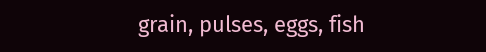grain, pulses, eggs, fish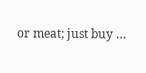or meat; just buy …